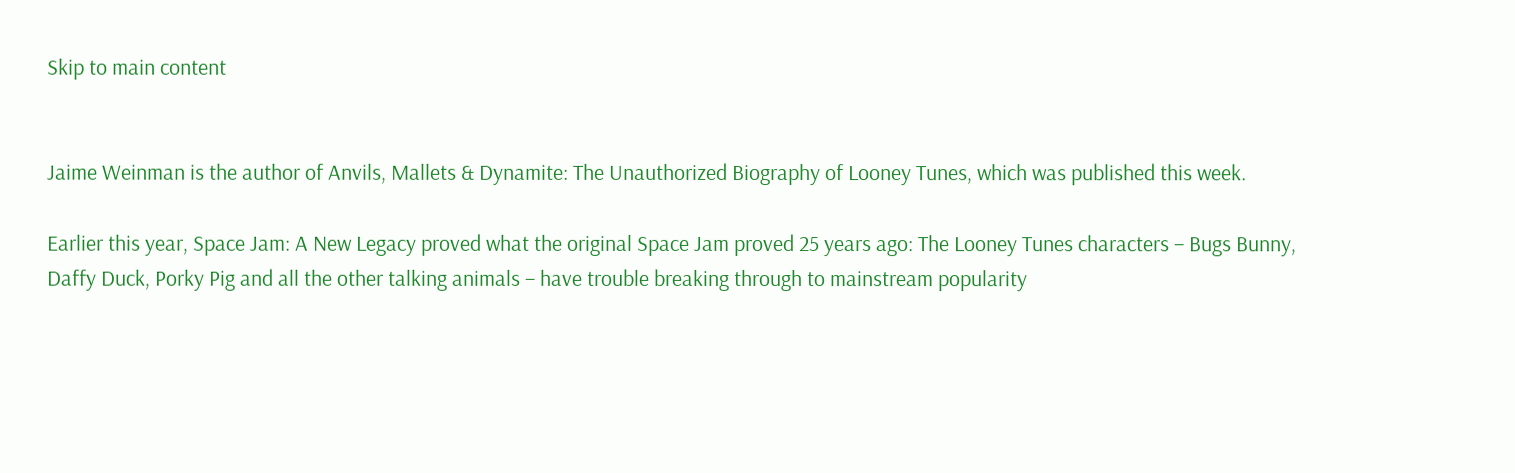Skip to main content


Jaime Weinman is the author of Anvils, Mallets & Dynamite: The Unauthorized Biography of Looney Tunes, which was published this week.

Earlier this year, Space Jam: A New Legacy proved what the original Space Jam proved 25 years ago: The Looney Tunes characters – Bugs Bunny, Daffy Duck, Porky Pig and all the other talking animals – have trouble breaking through to mainstream popularity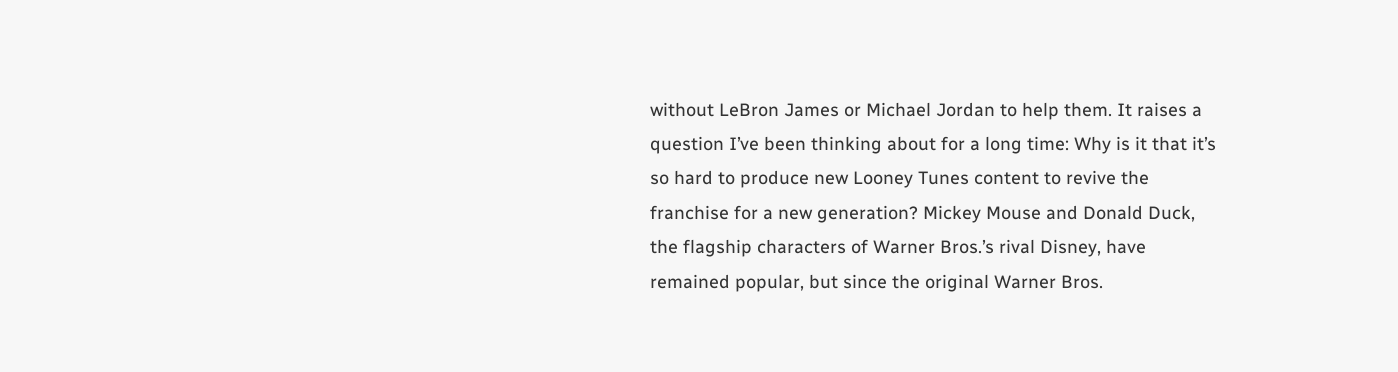without LeBron James or Michael Jordan to help them. It raises a question I’ve been thinking about for a long time: Why is it that it’s so hard to produce new Looney Tunes content to revive the franchise for a new generation? Mickey Mouse and Donald Duck, the flagship characters of Warner Bros.’s rival Disney, have remained popular, but since the original Warner Bros.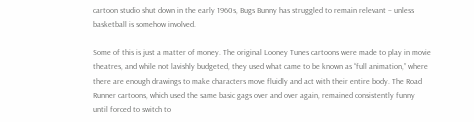cartoon studio shut down in the early 1960s, Bugs Bunny has struggled to remain relevant – unless basketball is somehow involved.

Some of this is just a matter of money. The original Looney Tunes cartoons were made to play in movie theatres, and while not lavishly budgeted, they used what came to be known as “full animation,” where there are enough drawings to make characters move fluidly and act with their entire body. The Road Runner cartoons, which used the same basic gags over and over again, remained consistently funny until forced to switch to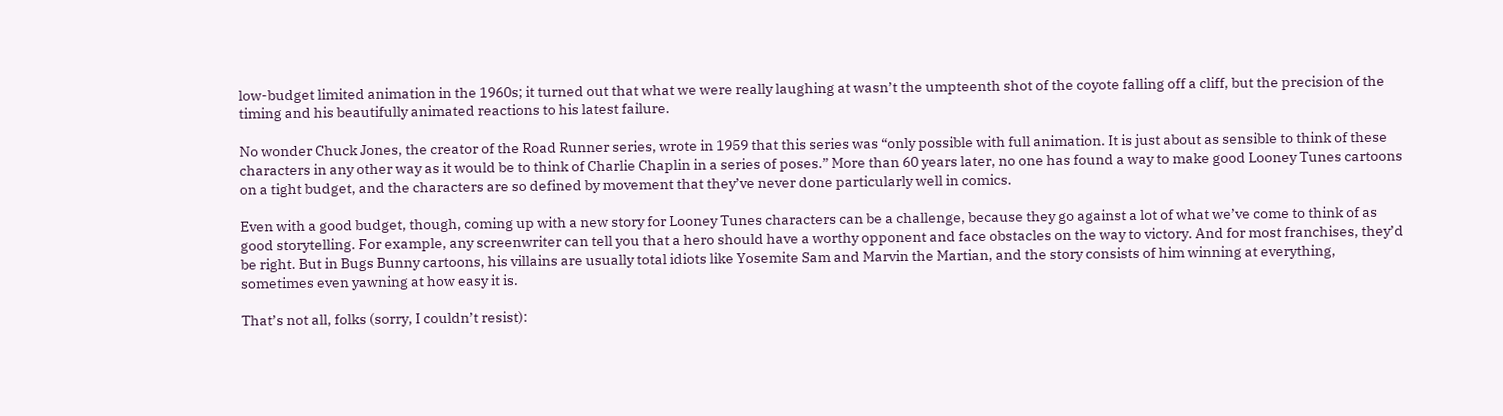low-budget limited animation in the 1960s; it turned out that what we were really laughing at wasn’t the umpteenth shot of the coyote falling off a cliff, but the precision of the timing and his beautifully animated reactions to his latest failure.

No wonder Chuck Jones, the creator of the Road Runner series, wrote in 1959 that this series was “only possible with full animation. It is just about as sensible to think of these characters in any other way as it would be to think of Charlie Chaplin in a series of poses.” More than 60 years later, no one has found a way to make good Looney Tunes cartoons on a tight budget, and the characters are so defined by movement that they’ve never done particularly well in comics.

Even with a good budget, though, coming up with a new story for Looney Tunes characters can be a challenge, because they go against a lot of what we’ve come to think of as good storytelling. For example, any screenwriter can tell you that a hero should have a worthy opponent and face obstacles on the way to victory. And for most franchises, they’d be right. But in Bugs Bunny cartoons, his villains are usually total idiots like Yosemite Sam and Marvin the Martian, and the story consists of him winning at everything, sometimes even yawning at how easy it is.

That’s not all, folks (sorry, I couldn’t resist):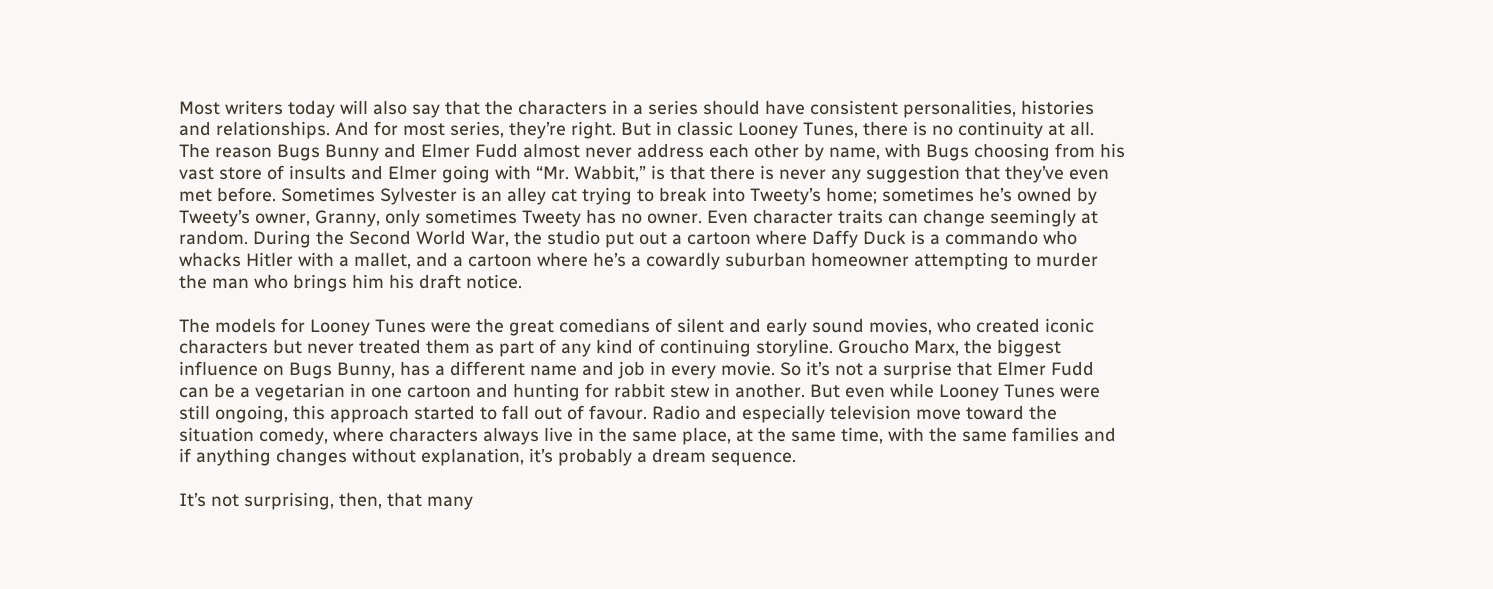Most writers today will also say that the characters in a series should have consistent personalities, histories and relationships. And for most series, they’re right. But in classic Looney Tunes, there is no continuity at all. The reason Bugs Bunny and Elmer Fudd almost never address each other by name, with Bugs choosing from his vast store of insults and Elmer going with “Mr. Wabbit,” is that there is never any suggestion that they’ve even met before. Sometimes Sylvester is an alley cat trying to break into Tweety’s home; sometimes he’s owned by Tweety’s owner, Granny, only sometimes Tweety has no owner. Even character traits can change seemingly at random. During the Second World War, the studio put out a cartoon where Daffy Duck is a commando who whacks Hitler with a mallet, and a cartoon where he’s a cowardly suburban homeowner attempting to murder the man who brings him his draft notice.

The models for Looney Tunes were the great comedians of silent and early sound movies, who created iconic characters but never treated them as part of any kind of continuing storyline. Groucho Marx, the biggest influence on Bugs Bunny, has a different name and job in every movie. So it’s not a surprise that Elmer Fudd can be a vegetarian in one cartoon and hunting for rabbit stew in another. But even while Looney Tunes were still ongoing, this approach started to fall out of favour. Radio and especially television move toward the situation comedy, where characters always live in the same place, at the same time, with the same families and if anything changes without explanation, it’s probably a dream sequence.

It’s not surprising, then, that many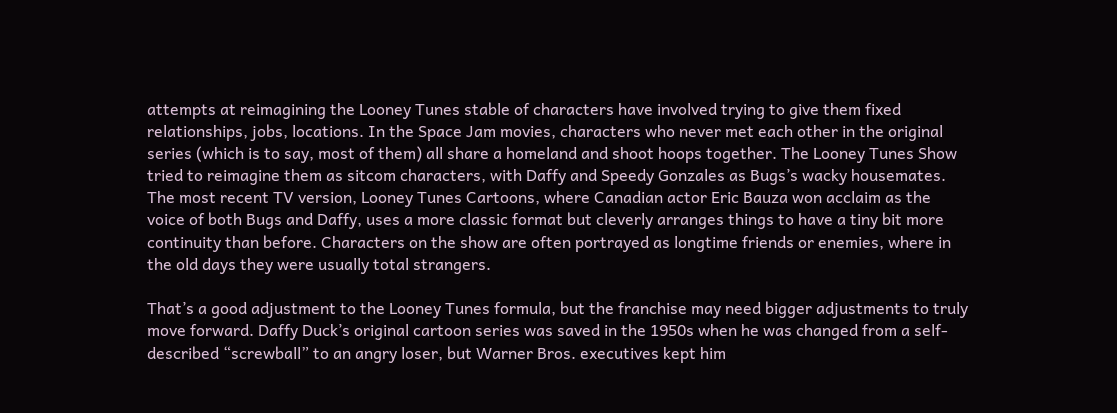attempts at reimagining the Looney Tunes stable of characters have involved trying to give them fixed relationships, jobs, locations. In the Space Jam movies, characters who never met each other in the original series (which is to say, most of them) all share a homeland and shoot hoops together. The Looney Tunes Show tried to reimagine them as sitcom characters, with Daffy and Speedy Gonzales as Bugs’s wacky housemates. The most recent TV version, Looney Tunes Cartoons, where Canadian actor Eric Bauza won acclaim as the voice of both Bugs and Daffy, uses a more classic format but cleverly arranges things to have a tiny bit more continuity than before. Characters on the show are often portrayed as longtime friends or enemies, where in the old days they were usually total strangers.

That’s a good adjustment to the Looney Tunes formula, but the franchise may need bigger adjustments to truly move forward. Daffy Duck’s original cartoon series was saved in the 1950s when he was changed from a self-described “screwball” to an angry loser, but Warner Bros. executives kept him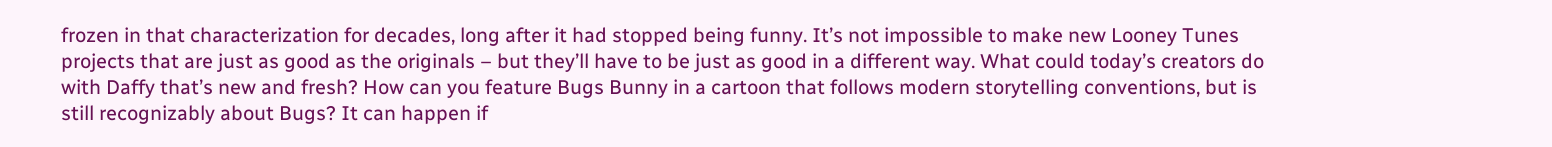frozen in that characterization for decades, long after it had stopped being funny. It’s not impossible to make new Looney Tunes projects that are just as good as the originals – but they’ll have to be just as good in a different way. What could today’s creators do with Daffy that’s new and fresh? How can you feature Bugs Bunny in a cartoon that follows modern storytelling conventions, but is still recognizably about Bugs? It can happen if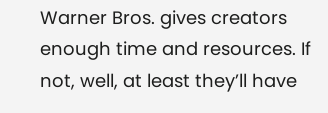Warner Bros. gives creators enough time and resources. If not, well, at least they’ll have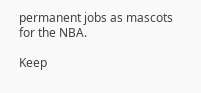permanent jobs as mascots for the NBA.

Keep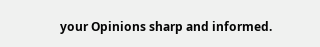your Opinions sharp and informed.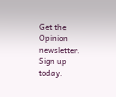Get the Opinion newsletter. Sign up today.